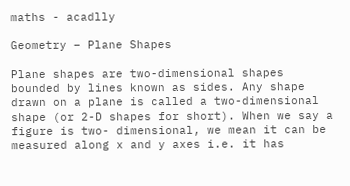maths - acadlly

Geometry – Plane Shapes

Plane shapes are two-dimensional shapes bounded by lines known as sides. Any shape drawn on a plane is called a two-dimensional shape (or 2-D shapes for short). When we say a figure is two- dimensional, we mean it can be measured along x and y axes i.e. it has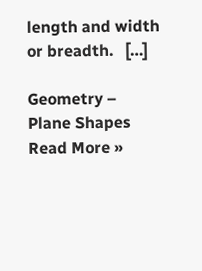length and width or breadth.   […]

Geometry – Plane Shapes Read More »